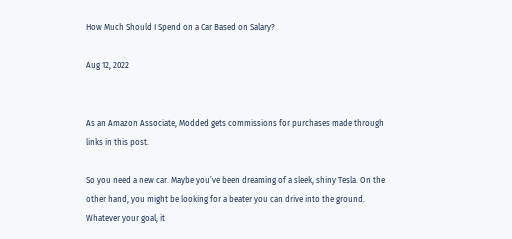How Much Should I Spend on a Car Based on Salary?

Aug 12, 2022


As an Amazon Associate, Modded gets commissions for purchases made through links in this post.

So you need a new car. Maybe you’ve been dreaming of a sleek, shiny Tesla. On the other hand, you might be looking for a beater you can drive into the ground. Whatever your goal, it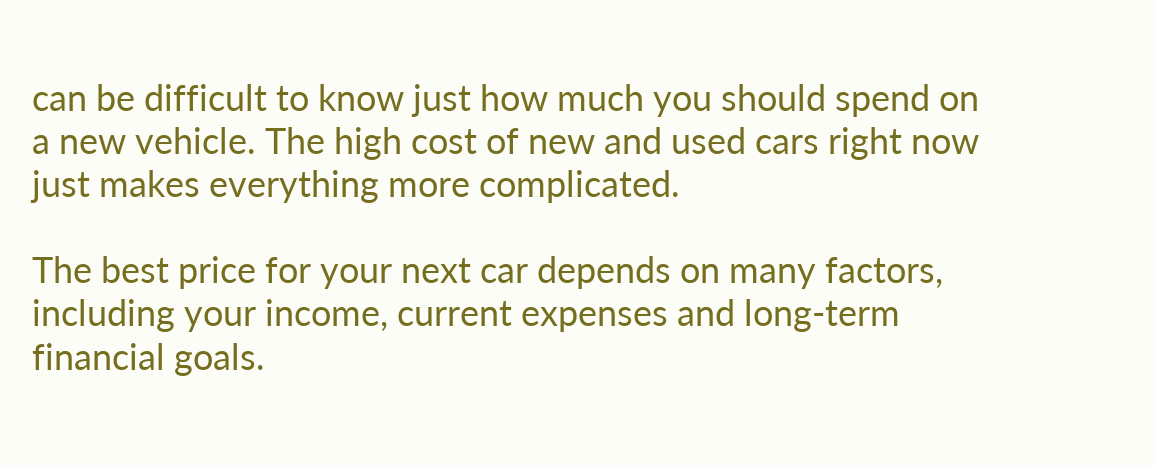can be difficult to know just how much you should spend on a new vehicle. The high cost of new and used cars right now just makes everything more complicated.

The best price for your next car depends on many factors, including your income, current expenses and long-term financial goals.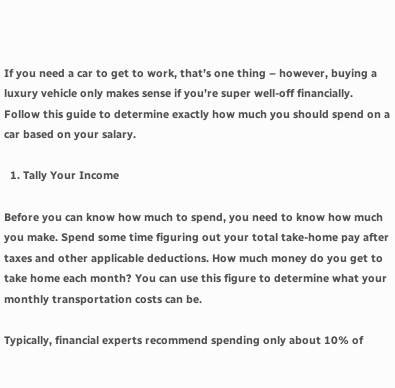If you need a car to get to work, that’s one thing – however, buying a luxury vehicle only makes sense if you’re super well-off financially. Follow this guide to determine exactly how much you should spend on a car based on your salary.

  1. Tally Your Income

Before you can know how much to spend, you need to know how much you make. Spend some time figuring out your total take-home pay after taxes and other applicable deductions. How much money do you get to take home each month? You can use this figure to determine what your monthly transportation costs can be.

Typically, financial experts recommend spending only about 10% of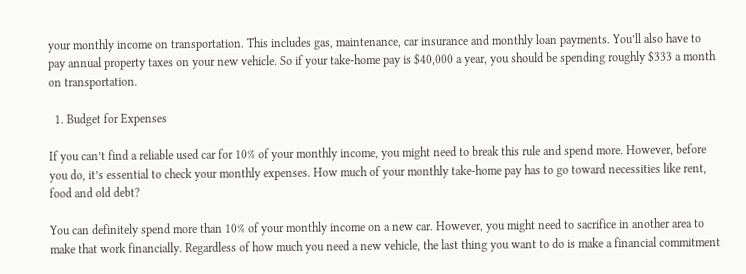your monthly income on transportation. This includes gas, maintenance, car insurance and monthly loan payments. You’ll also have to pay annual property taxes on your new vehicle. So if your take-home pay is $40,000 a year, you should be spending roughly $333 a month on transportation.

  1. Budget for Expenses

If you can’t find a reliable used car for 10% of your monthly income, you might need to break this rule and spend more. However, before you do, it’s essential to check your monthly expenses. How much of your monthly take-home pay has to go toward necessities like rent, food and old debt?

You can definitely spend more than 10% of your monthly income on a new car. However, you might need to sacrifice in another area to make that work financially. Regardless of how much you need a new vehicle, the last thing you want to do is make a financial commitment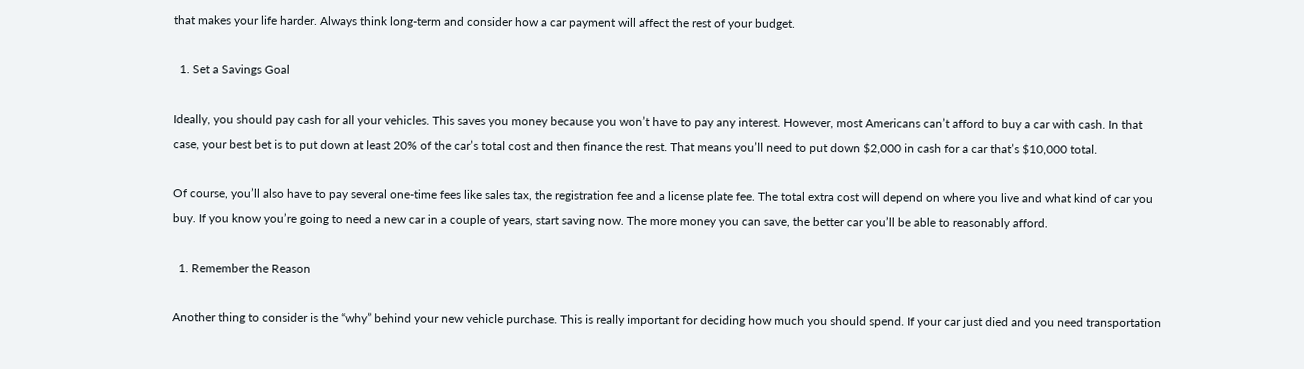that makes your life harder. Always think long-term and consider how a car payment will affect the rest of your budget.

  1. Set a Savings Goal

Ideally, you should pay cash for all your vehicles. This saves you money because you won’t have to pay any interest. However, most Americans can’t afford to buy a car with cash. In that case, your best bet is to put down at least 20% of the car’s total cost and then finance the rest. That means you’ll need to put down $2,000 in cash for a car that’s $10,000 total.

Of course, you’ll also have to pay several one-time fees like sales tax, the registration fee and a license plate fee. The total extra cost will depend on where you live and what kind of car you buy. If you know you’re going to need a new car in a couple of years, start saving now. The more money you can save, the better car you’ll be able to reasonably afford.

  1. Remember the Reason

Another thing to consider is the “why” behind your new vehicle purchase. This is really important for deciding how much you should spend. If your car just died and you need transportation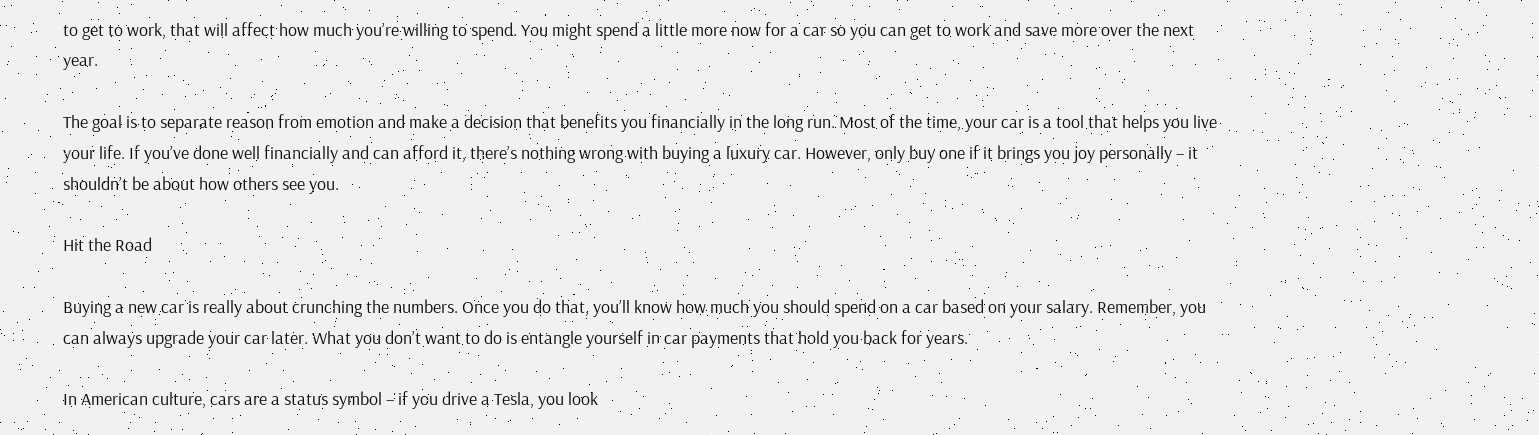to get to work, that will affect how much you’re willing to spend. You might spend a little more now for a car so you can get to work and save more over the next year.

The goal is to separate reason from emotion and make a decision that benefits you financially in the long run. Most of the time, your car is a tool that helps you live your life. If you’ve done well financially and can afford it, there’s nothing wrong with buying a luxury car. However, only buy one if it brings you joy personally – it shouldn’t be about how others see you.

Hit the Road

Buying a new car is really about crunching the numbers. Once you do that, you’ll know how much you should spend on a car based on your salary. Remember, you can always upgrade your car later. What you don’t want to do is entangle yourself in car payments that hold you back for years.

In American culture, cars are a status symbol – if you drive a Tesla, you look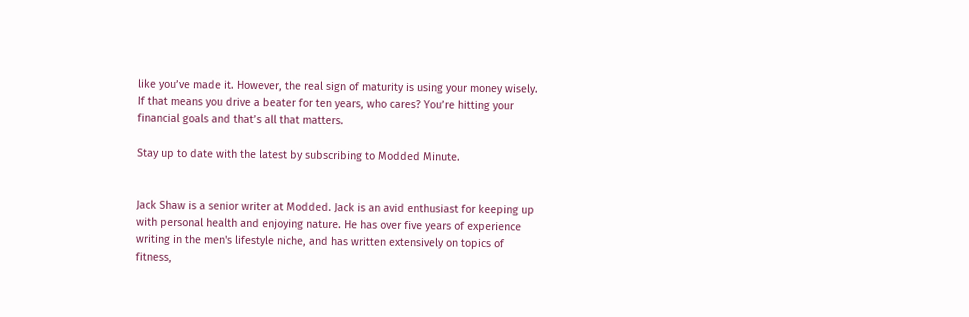like you’ve made it. However, the real sign of maturity is using your money wisely. If that means you drive a beater for ten years, who cares? You’re hitting your financial goals and that’s all that matters.

Stay up to date with the latest by subscribing to Modded Minute.


Jack Shaw is a senior writer at Modded. Jack is an avid enthusiast for keeping up with personal health and enjoying nature. He has over five years of experience writing in the men's lifestyle niche, and has written extensively on topics of fitness,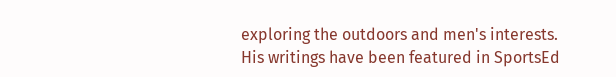exploring the outdoors and men's interests. His writings have been featured in SportsEd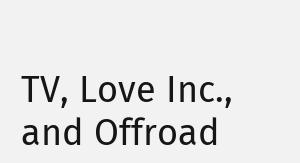TV, Love Inc., and Offroad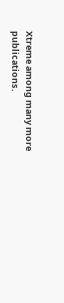Xtreme among many more publications.